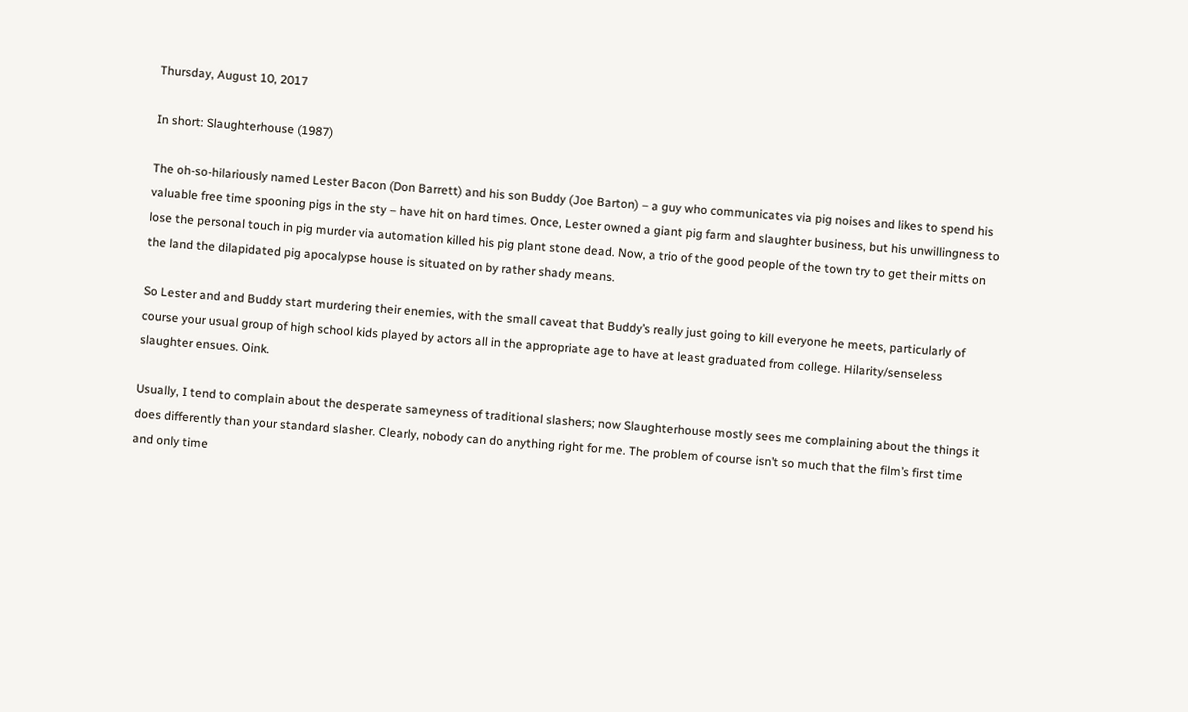Thursday, August 10, 2017

In short: Slaughterhouse (1987)

The oh-so-hilariously named Lester Bacon (Don Barrett) and his son Buddy (Joe Barton) – a guy who communicates via pig noises and likes to spend his valuable free time spooning pigs in the sty – have hit on hard times. Once, Lester owned a giant pig farm and slaughter business, but his unwillingness to lose the personal touch in pig murder via automation killed his pig plant stone dead. Now, a trio of the good people of the town try to get their mitts on the land the dilapidated pig apocalypse house is situated on by rather shady means.

So Lester and and Buddy start murdering their enemies, with the small caveat that Buddy’s really just going to kill everyone he meets, particularly of course your usual group of high school kids played by actors all in the appropriate age to have at least graduated from college. Hilarity/senseless slaughter ensues. Oink.

Usually, I tend to complain about the desperate sameyness of traditional slashers; now Slaughterhouse mostly sees me complaining about the things it does differently than your standard slasher. Clearly, nobody can do anything right for me. The problem of course isn’t so much that the film’s first time and only time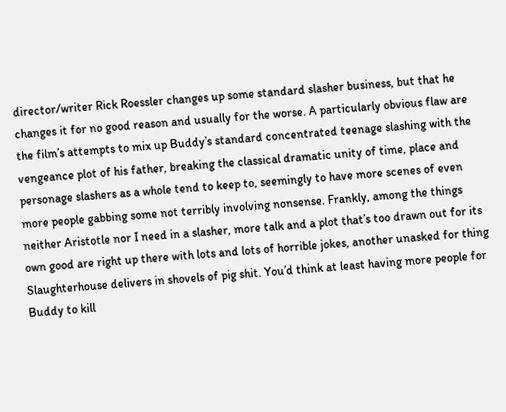director/writer Rick Roessler changes up some standard slasher business, but that he changes it for no good reason and usually for the worse. A particularly obvious flaw are the film’s attempts to mix up Buddy’s standard concentrated teenage slashing with the vengeance plot of his father, breaking the classical dramatic unity of time, place and personage slashers as a whole tend to keep to, seemingly to have more scenes of even more people gabbing some not terribly involving nonsense. Frankly, among the things neither Aristotle nor I need in a slasher, more talk and a plot that’s too drawn out for its own good are right up there with lots and lots of horrible jokes, another unasked for thing Slaughterhouse delivers in shovels of pig shit. You’d think at least having more people for Buddy to kill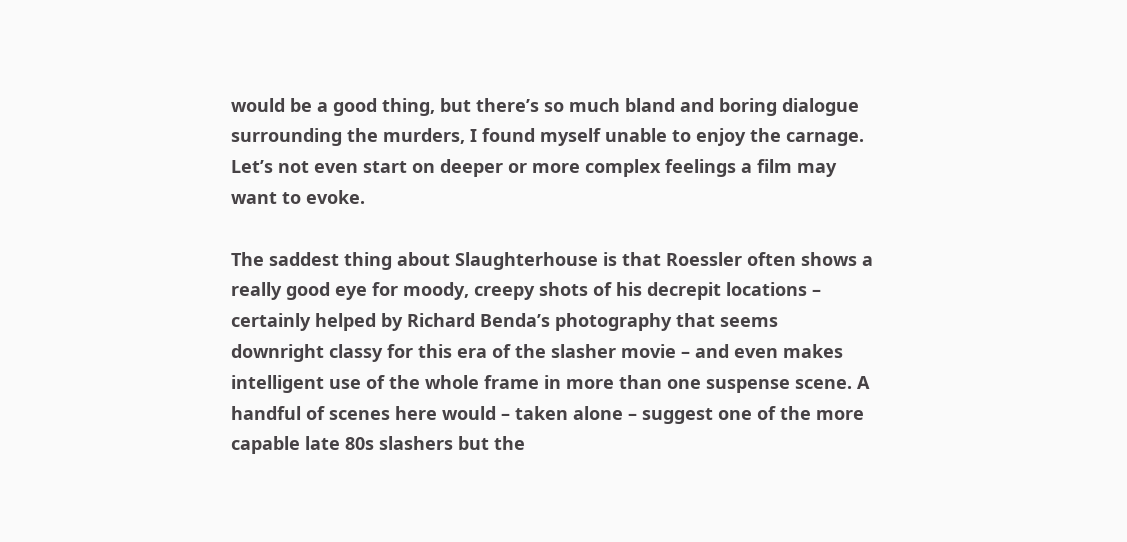would be a good thing, but there’s so much bland and boring dialogue surrounding the murders, I found myself unable to enjoy the carnage. Let’s not even start on deeper or more complex feelings a film may want to evoke.

The saddest thing about Slaughterhouse is that Roessler often shows a really good eye for moody, creepy shots of his decrepit locations – certainly helped by Richard Benda’s photography that seems downright classy for this era of the slasher movie – and even makes intelligent use of the whole frame in more than one suspense scene. A handful of scenes here would – taken alone – suggest one of the more capable late 80s slashers but the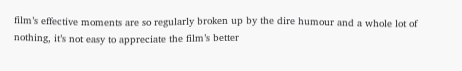film’s effective moments are so regularly broken up by the dire humour and a whole lot of nothing, it’s not easy to appreciate the film’s better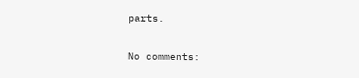parts.

No comments: